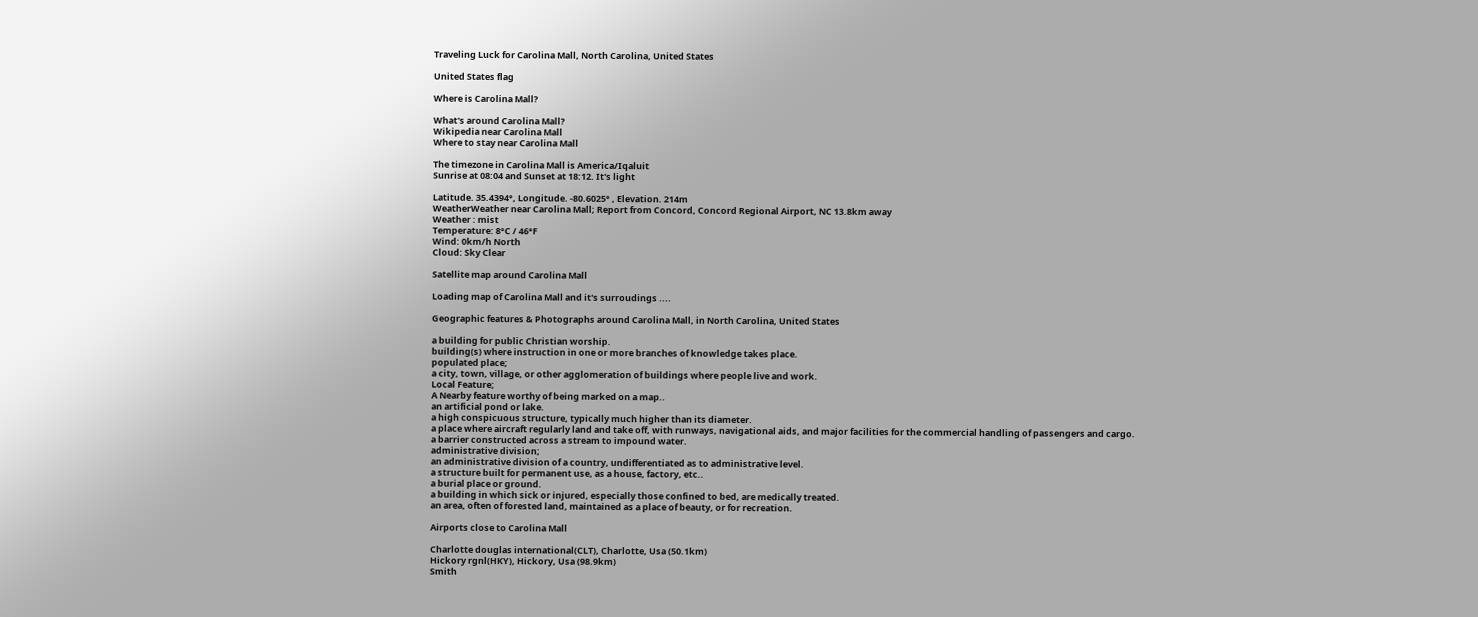Traveling Luck for Carolina Mall, North Carolina, United States

United States flag

Where is Carolina Mall?

What's around Carolina Mall?
Wikipedia near Carolina Mall
Where to stay near Carolina Mall

The timezone in Carolina Mall is America/Iqaluit
Sunrise at 08:04 and Sunset at 18:12. It's light

Latitude. 35.4394°, Longitude. -80.6025° , Elevation. 214m
WeatherWeather near Carolina Mall; Report from Concord, Concord Regional Airport, NC 13.8km away
Weather : mist
Temperature: 8°C / 46°F
Wind: 0km/h North
Cloud: Sky Clear

Satellite map around Carolina Mall

Loading map of Carolina Mall and it's surroudings ....

Geographic features & Photographs around Carolina Mall, in North Carolina, United States

a building for public Christian worship.
building(s) where instruction in one or more branches of knowledge takes place.
populated place;
a city, town, village, or other agglomeration of buildings where people live and work.
Local Feature;
A Nearby feature worthy of being marked on a map..
an artificial pond or lake.
a high conspicuous structure, typically much higher than its diameter.
a place where aircraft regularly land and take off, with runways, navigational aids, and major facilities for the commercial handling of passengers and cargo.
a barrier constructed across a stream to impound water.
administrative division;
an administrative division of a country, undifferentiated as to administrative level.
a structure built for permanent use, as a house, factory, etc..
a burial place or ground.
a building in which sick or injured, especially those confined to bed, are medically treated.
an area, often of forested land, maintained as a place of beauty, or for recreation.

Airports close to Carolina Mall

Charlotte douglas international(CLT), Charlotte, Usa (50.1km)
Hickory rgnl(HKY), Hickory, Usa (98.9km)
Smith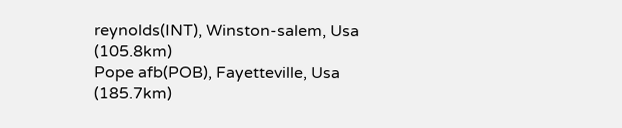reynolds(INT), Winston-salem, Usa (105.8km)
Pope afb(POB), Fayetteville, Usa (185.7km)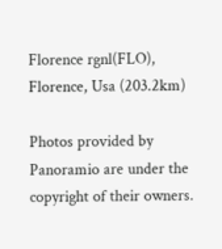Florence rgnl(FLO), Florence, Usa (203.2km)

Photos provided by Panoramio are under the copyright of their owners.